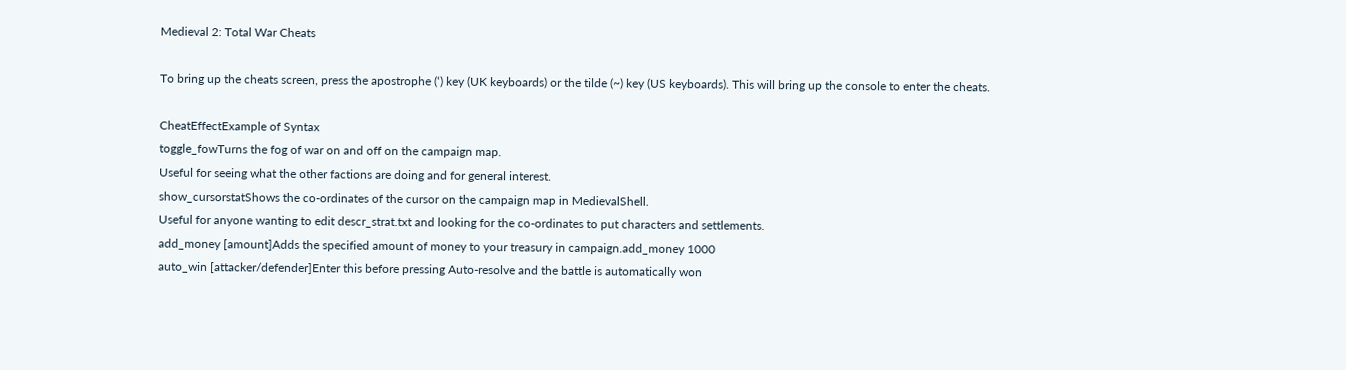Medieval 2: Total War Cheats

To bring up the cheats screen, press the apostrophe (‘) key (UK keyboards) or the tilde (~) key (US keyboards). This will bring up the console to enter the cheats.

CheatEffectExample of Syntax
toggle_fowTurns the fog of war on and off on the campaign map.
Useful for seeing what the other factions are doing and for general interest.
show_cursorstatShows the co-ordinates of the cursor on the campaign map in MedievalShell.
Useful for anyone wanting to edit descr_strat.txt and looking for the co-ordinates to put characters and settlements.
add_money [amount]Adds the specified amount of money to your treasury in campaign.add_money 1000
auto_win [attacker/defender]Enter this before pressing Auto-resolve and the battle is automatically won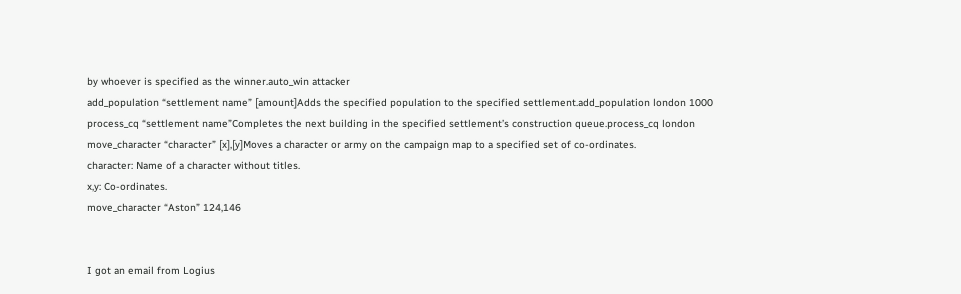by whoever is specified as the winner.auto_win attacker
add_population “settlement name” [amount]Adds the specified population to the specified settlement.add_population london 1000
process_cq “settlement name”Completes the next building in the specified settlement’s construction queue.process_cq london
move_character “character” [x],[y]Moves a character or army on the campaign map to a specified set of co-ordinates.
character: Name of a character without titles.
x,y: Co-ordinates.
move_character “Aston” 124,146


I got an email from Logius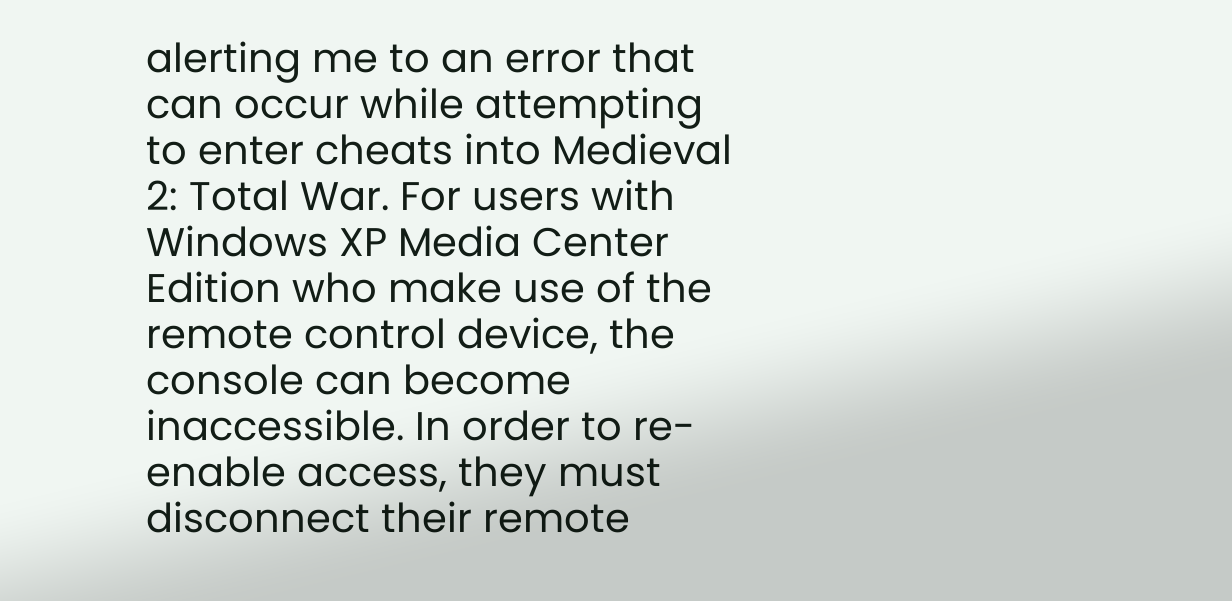alerting me to an error that can occur while attempting to enter cheats into Medieval 2: Total War. For users with Windows XP Media Center Edition who make use of the remote control device, the console can become inaccessible. In order to re-enable access, they must disconnect their remote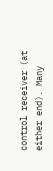control receiver (at either end). Many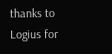thanks to
Logius for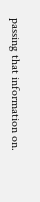passing that information on.